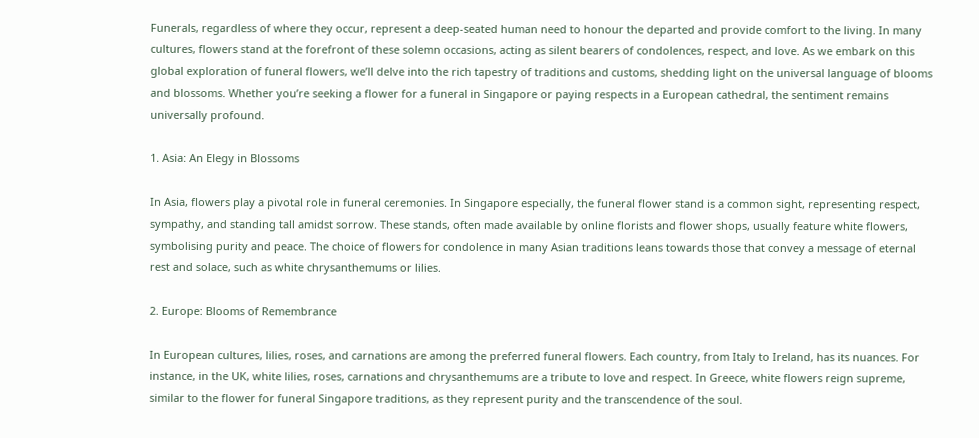Funerals, regardless of where they occur, represent a deep-seated human need to honour the departed and provide comfort to the living. In many cultures, flowers stand at the forefront of these solemn occasions, acting as silent bearers of condolences, respect, and love. As we embark on this global exploration of funeral flowers, we’ll delve into the rich tapestry of traditions and customs, shedding light on the universal language of blooms and blossoms. Whether you’re seeking a flower for a funeral in Singapore or paying respects in a European cathedral, the sentiment remains universally profound.

1. Asia: An Elegy in Blossoms

In Asia, flowers play a pivotal role in funeral ceremonies. In Singapore especially, the funeral flower stand is a common sight, representing respect, sympathy, and standing tall amidst sorrow. These stands, often made available by online florists and flower shops, usually feature white flowers, symbolising purity and peace. The choice of flowers for condolence in many Asian traditions leans towards those that convey a message of eternal rest and solace, such as white chrysanthemums or lilies.

2. Europe: Blooms of Remembrance

In European cultures, lilies, roses, and carnations are among the preferred funeral flowers. Each country, from Italy to Ireland, has its nuances. For instance, in the UK, white lilies, roses, carnations and chrysanthemums are a tribute to love and respect. In Greece, white flowers reign supreme, similar to the flower for funeral Singapore traditions, as they represent purity and the transcendence of the soul.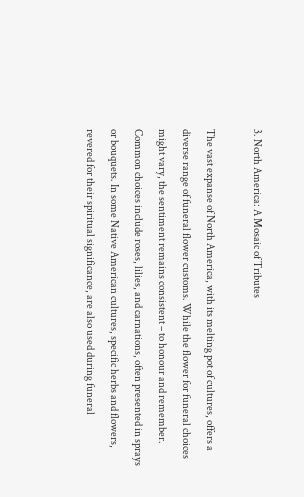3. North America: A Mosaic of Tributes

The vast expanse of North America, with its melting pot of cultures, offers a diverse range of funeral flower customs. While the flower for funeral choices might vary, the sentiment remains consistent – to honour and remember. Common choices include roses, lilies, and carnations, often presented in sprays or bouquets. In some Native American cultures, specific herbs and flowers, revered for their spiritual significance, are also used during funeral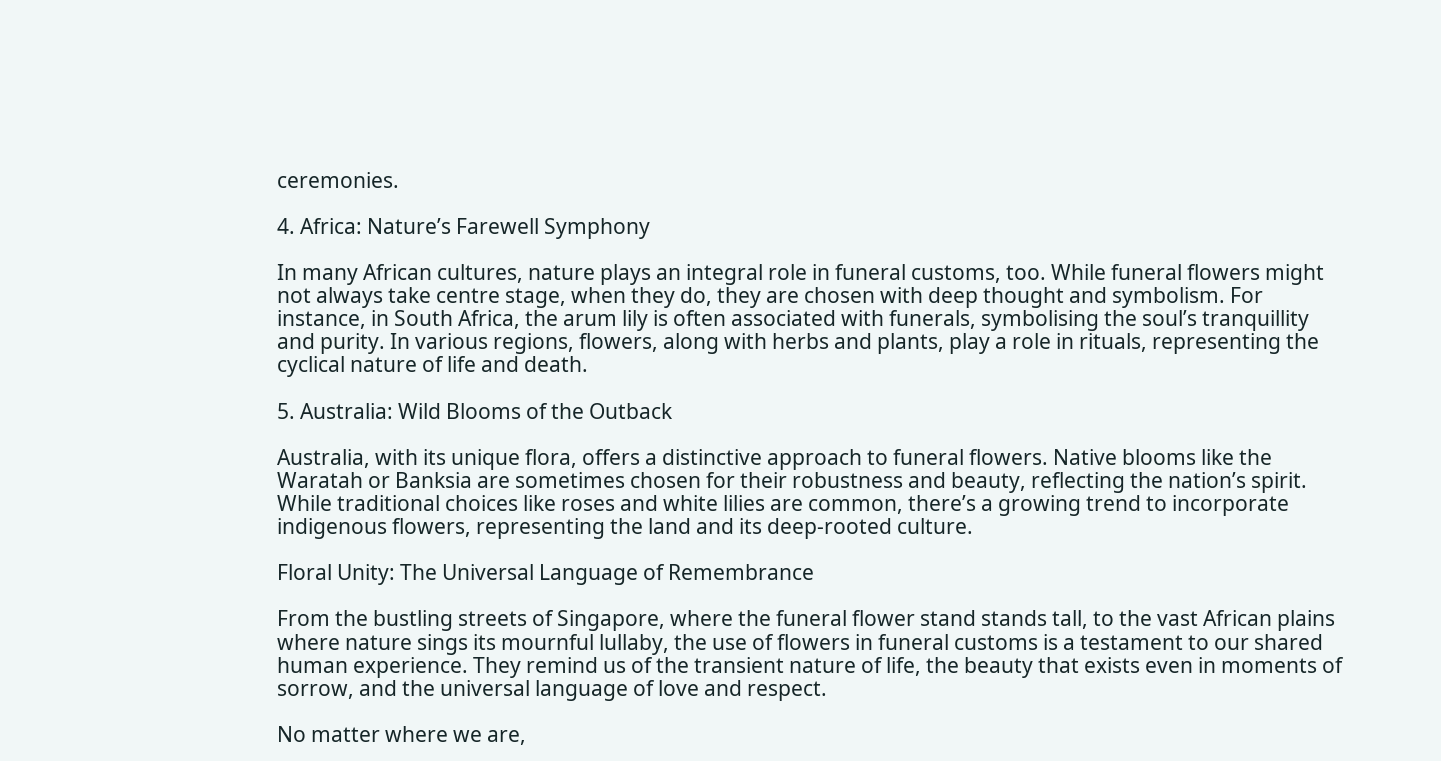ceremonies.

4. Africa: Nature’s Farewell Symphony

In many African cultures, nature plays an integral role in funeral customs, too. While funeral flowers might not always take centre stage, when they do, they are chosen with deep thought and symbolism. For instance, in South Africa, the arum lily is often associated with funerals, symbolising the soul’s tranquillity and purity. In various regions, flowers, along with herbs and plants, play a role in rituals, representing the cyclical nature of life and death.

5. Australia: Wild Blooms of the Outback

Australia, with its unique flora, offers a distinctive approach to funeral flowers. Native blooms like the Waratah or Banksia are sometimes chosen for their robustness and beauty, reflecting the nation’s spirit. While traditional choices like roses and white lilies are common, there’s a growing trend to incorporate indigenous flowers, representing the land and its deep-rooted culture.

Floral Unity: The Universal Language of Remembrance

From the bustling streets of Singapore, where the funeral flower stand stands tall, to the vast African plains where nature sings its mournful lullaby, the use of flowers in funeral customs is a testament to our shared human experience. They remind us of the transient nature of life, the beauty that exists even in moments of sorrow, and the universal language of love and respect.

No matter where we are,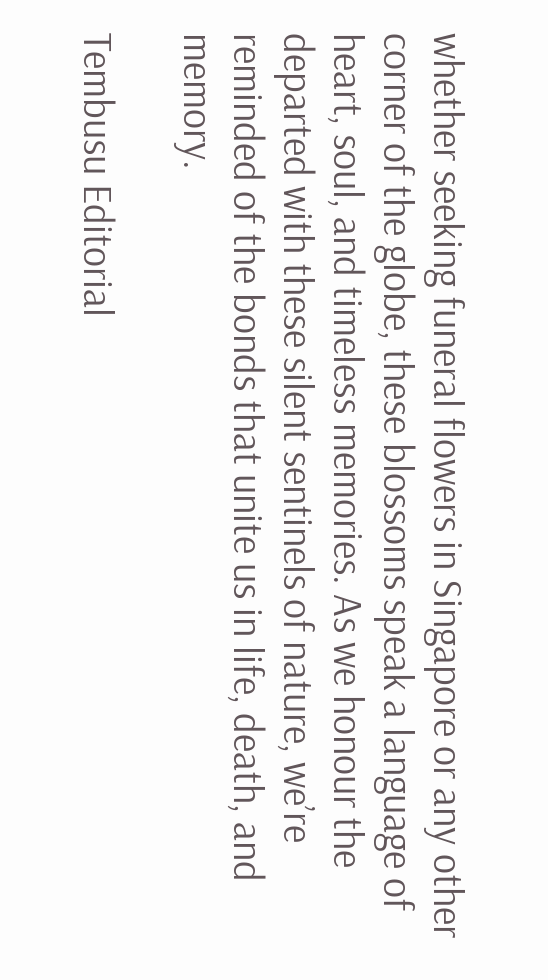whether seeking funeral flowers in Singapore or any other corner of the globe, these blossoms speak a language of heart, soul, and timeless memories. As we honour the departed with these silent sentinels of nature, we’re reminded of the bonds that unite us in life, death, and memory.

Tembusu Editorial